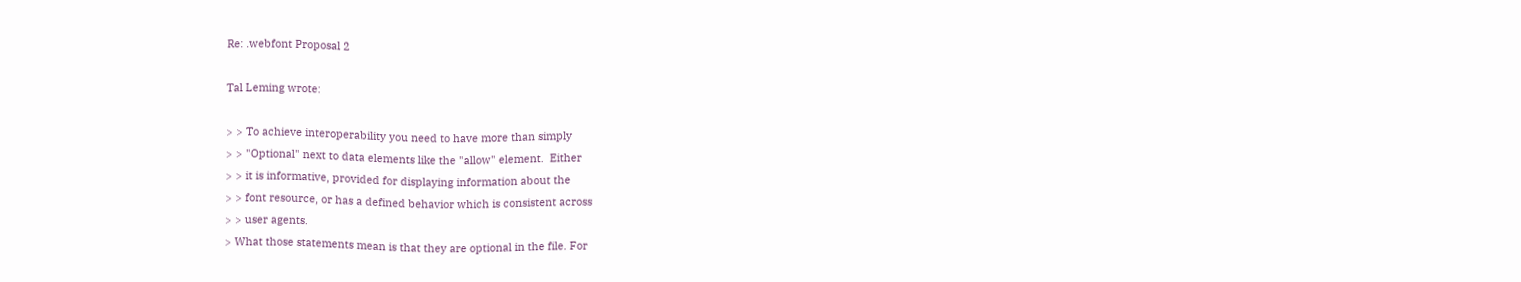Re: .webfont Proposal 2

Tal Leming wrote:

> > To achieve interoperability you need to have more than simply
> > "Optional" next to data elements like the "allow" element.  Either
> > it is informative, provided for displaying information about the
> > font resource, or has a defined behavior which is consistent across
> > user agents.
> What those statements mean is that they are optional in the file. For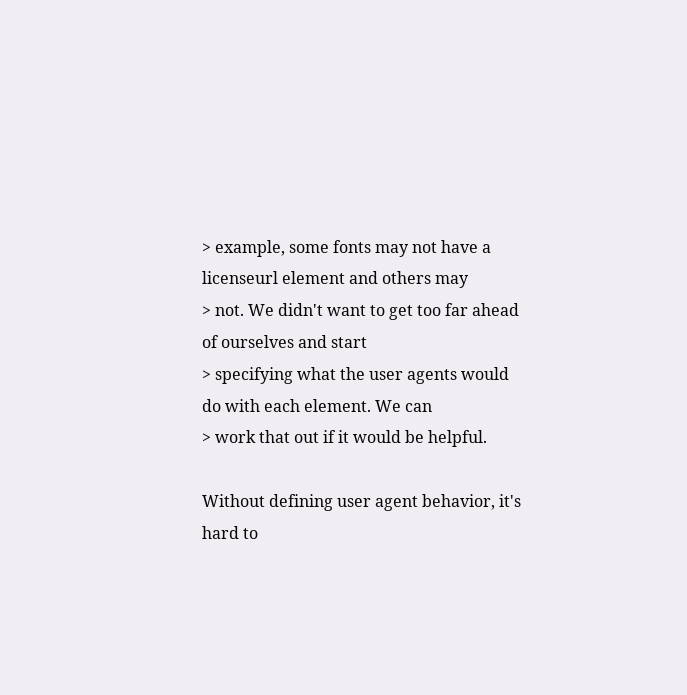> example, some fonts may not have a licenseurl element and others may
> not. We didn't want to get too far ahead of ourselves and start
> specifying what the user agents would do with each element. We can
> work that out if it would be helpful.

Without defining user agent behavior, it's hard to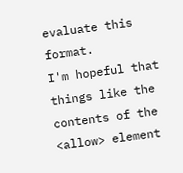evaluate this format.
I'm hopeful that things like the contents of the <allow> element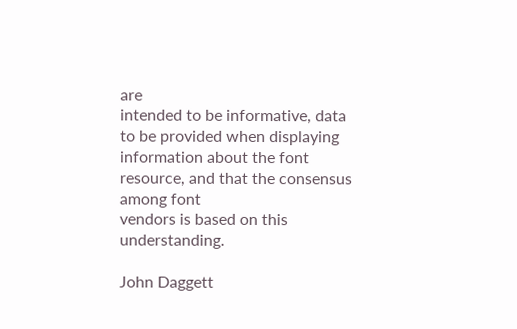are
intended to be informative, data to be provided when displaying
information about the font resource, and that the consensus among font
vendors is based on this understanding.

John Daggett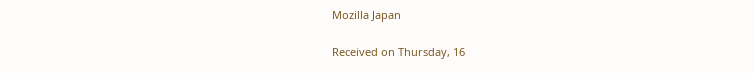Mozilla Japan

Received on Thursday, 16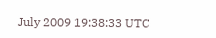July 2009 19:38:33 UTC